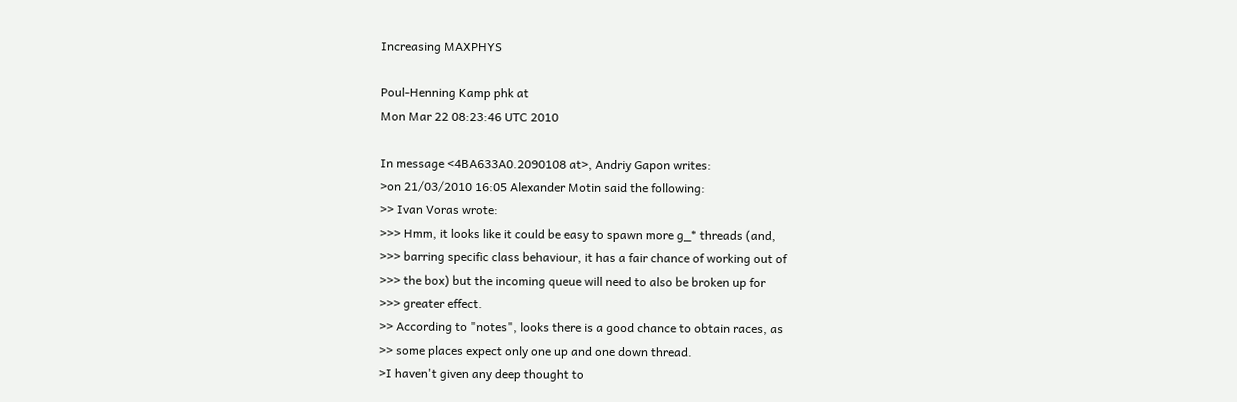Increasing MAXPHYS

Poul-Henning Kamp phk at
Mon Mar 22 08:23:46 UTC 2010

In message <4BA633A0.2090108 at>, Andriy Gapon writes:
>on 21/03/2010 16:05 Alexander Motin said the following:
>> Ivan Voras wrote:
>>> Hmm, it looks like it could be easy to spawn more g_* threads (and,
>>> barring specific class behaviour, it has a fair chance of working out of
>>> the box) but the incoming queue will need to also be broken up for
>>> greater effect.
>> According to "notes", looks there is a good chance to obtain races, as
>> some places expect only one up and one down thread.
>I haven't given any deep thought to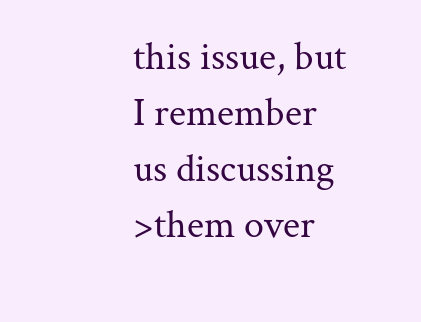this issue, but I remember us discussing
>them over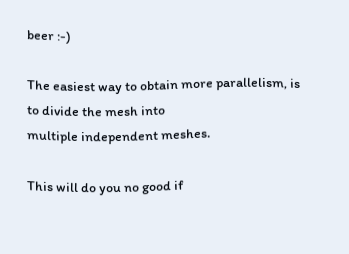beer :-)

The easiest way to obtain more parallelism, is to divide the mesh into
multiple independent meshes.

This will do you no good if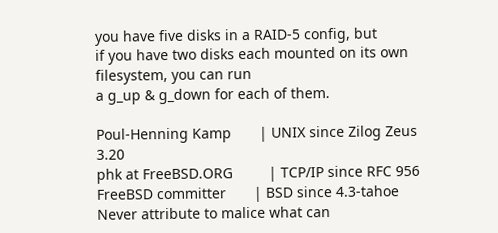you have five disks in a RAID-5 config, but
if you have two disks each mounted on its own filesystem, you can run
a g_up & g_down for each of them.

Poul-Henning Kamp       | UNIX since Zilog Zeus 3.20
phk at FreeBSD.ORG         | TCP/IP since RFC 956
FreeBSD committer       | BSD since 4.3-tahoe
Never attribute to malice what can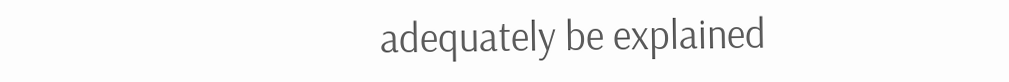adequately be explained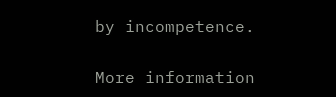by incompetence.

More information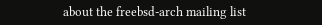about the freebsd-arch mailing list